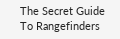The Secret Guide To Rangefinders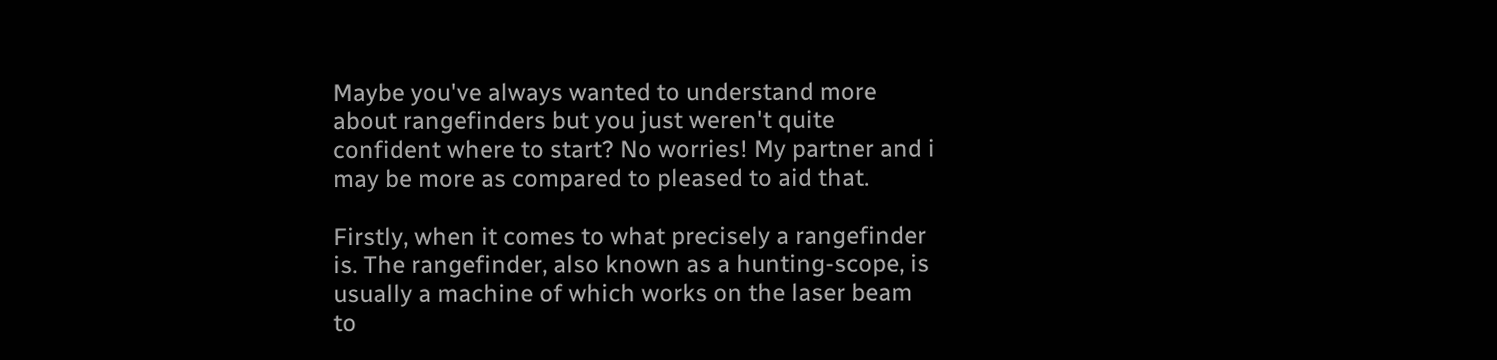Maybe you've always wanted to understand more about rangefinders but you just weren't quite confident where to start? No worries! My partner and i may be more as compared to pleased to aid that.

Firstly, when it comes to what precisely a rangefinder is. The rangefinder, also known as a hunting-scope, is usually a machine of which works on the laser beam to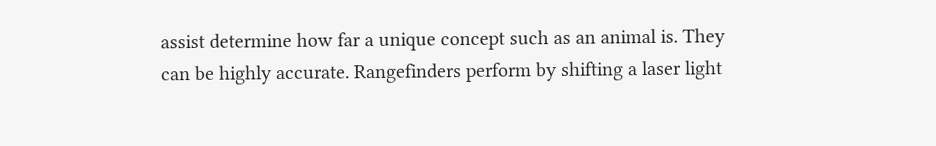assist determine how far a unique concept such as an animal is. They can be highly accurate. Rangefinders perform by shifting a laser light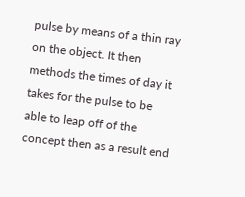pulse by means of a thin ray on the object. It then methods the times of day it takes for the pulse to be able to leap off of the concept then as a result end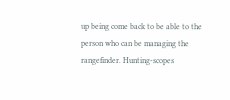up being come back to be able to the person who can be managing the rangefinder. Hunting-scopes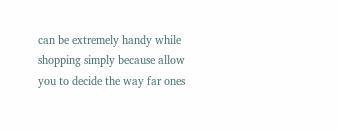can be extremely handy while shopping simply because allow you to decide the way far ones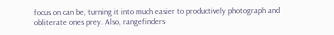focus on can be, turning it into much easier to productively photograph and obliterate ones prey. Also, rangefinders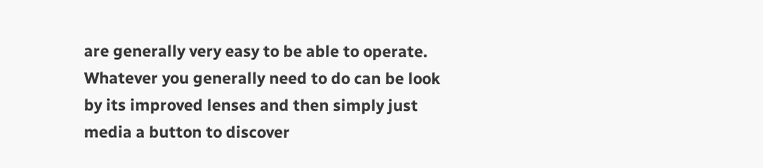are generally very easy to be able to operate. Whatever you generally need to do can be look by its improved lenses and then simply just media a button to discover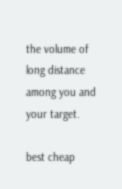the volume of long distance among you and your target.

best cheap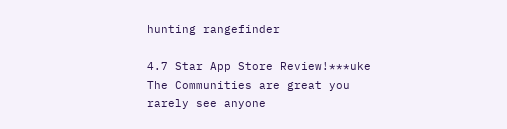hunting rangefinder

4.7 Star App Store Review!***uke
The Communities are great you rarely see anyone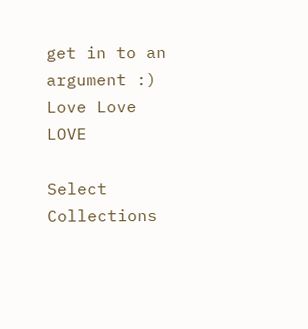get in to an argument :)
Love Love LOVE

Select Collections